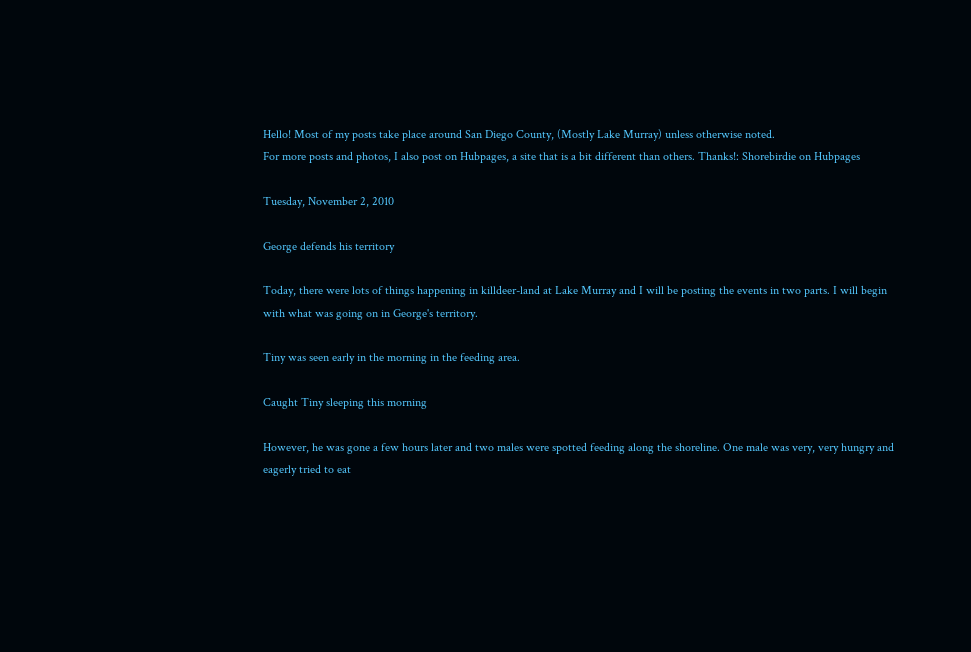Hello! Most of my posts take place around San Diego County, (Mostly Lake Murray) unless otherwise noted.
For more posts and photos, I also post on Hubpages, a site that is a bit different than others. Thanks!: Shorebirdie on Hubpages

Tuesday, November 2, 2010

George defends his territory

Today, there were lots of things happening in killdeer-land at Lake Murray and I will be posting the events in two parts. I will begin with what was going on in George's territory.

Tiny was seen early in the morning in the feeding area.

Caught Tiny sleeping this morning

However, he was gone a few hours later and two males were spotted feeding along the shoreline. One male was very, very hungry and eagerly tried to eat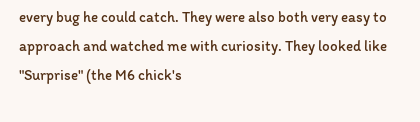every bug he could catch. They were also both very easy to approach and watched me with curiosity. They looked like "Surprise" (the M6 chick's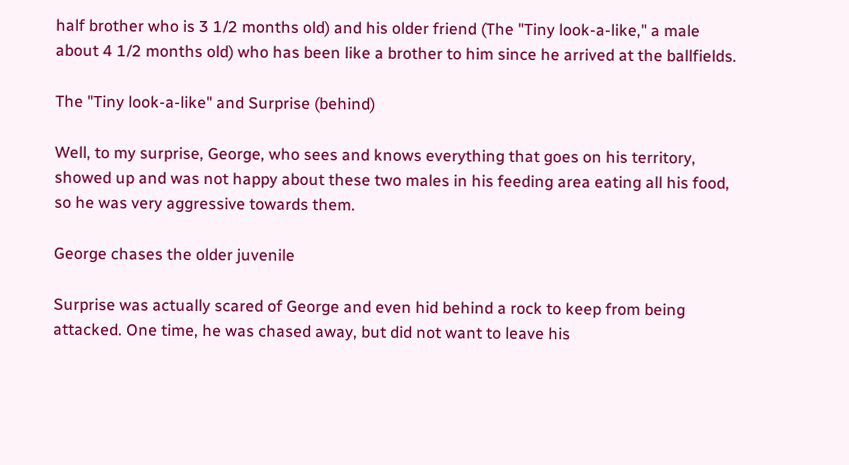half brother who is 3 1/2 months old) and his older friend (The "Tiny look-a-like," a male about 4 1/2 months old) who has been like a brother to him since he arrived at the ballfields.

The "Tiny look-a-like" and Surprise (behind)

Well, to my surprise, George, who sees and knows everything that goes on his territory, showed up and was not happy about these two males in his feeding area eating all his food, so he was very aggressive towards them.

George chases the older juvenile

Surprise was actually scared of George and even hid behind a rock to keep from being attacked. One time, he was chased away, but did not want to leave his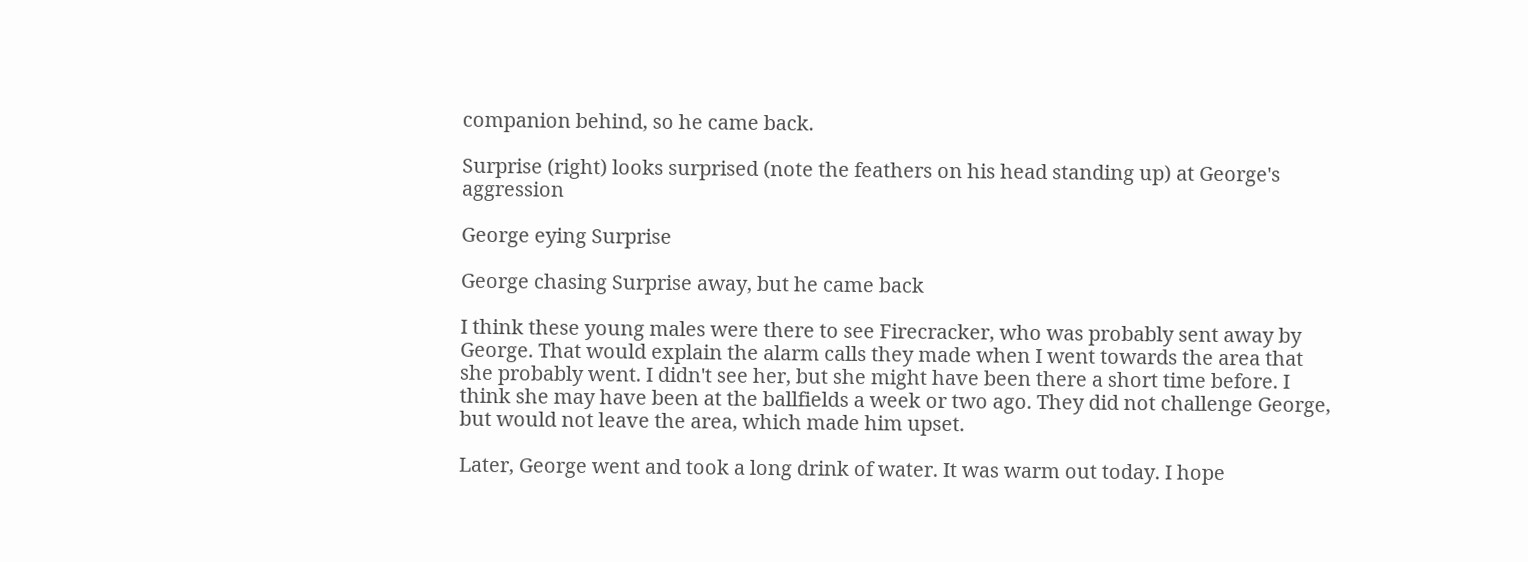companion behind, so he came back.

Surprise (right) looks surprised (note the feathers on his head standing up) at George's aggression

George eying Surprise

George chasing Surprise away, but he came back

I think these young males were there to see Firecracker, who was probably sent away by George. That would explain the alarm calls they made when I went towards the area that she probably went. I didn't see her, but she might have been there a short time before. I think she may have been at the ballfields a week or two ago. They did not challenge George, but would not leave the area, which made him upset.

Later, George went and took a long drink of water. It was warm out today. I hope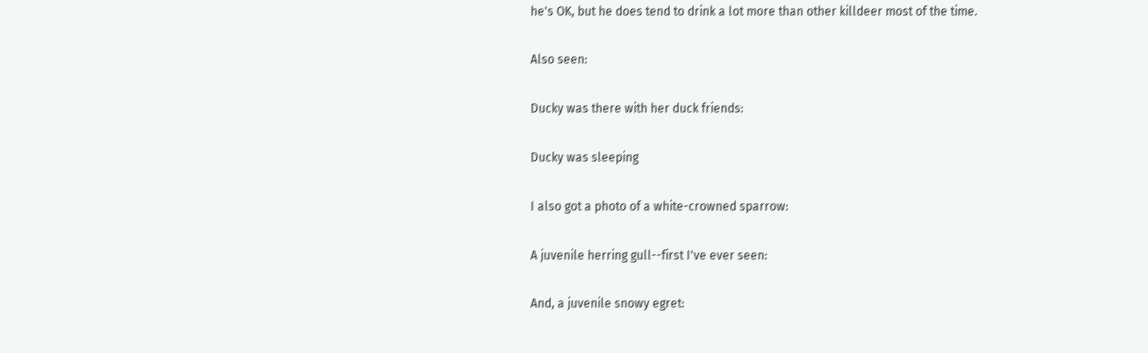he's OK, but he does tend to drink a lot more than other killdeer most of the time.

Also seen:

Ducky was there with her duck friends:

Ducky was sleeping

I also got a photo of a white-crowned sparrow:

A juvenile herring gull--first I've ever seen:

And, a juvenile snowy egret: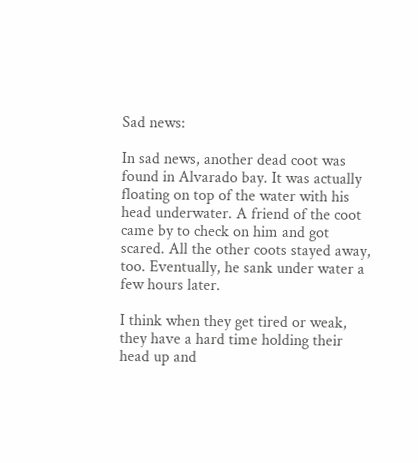Sad news:

In sad news, another dead coot was found in Alvarado bay. It was actually floating on top of the water with his head underwater. A friend of the coot came by to check on him and got scared. All the other coots stayed away, too. Eventually, he sank under water a few hours later.

I think when they get tired or weak, they have a hard time holding their head up and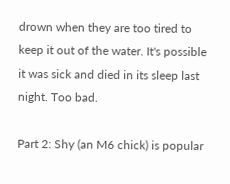drown when they are too tired to keep it out of the water. It's possible it was sick and died in its sleep last night. Too bad.

Part 2: Shy (an M6 chick) is popular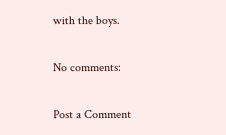with the boys.

No comments:

Post a Comment